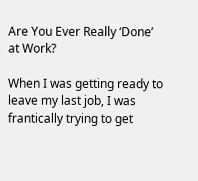Are You Ever Really ‘Done’ at Work?

When I was getting ready to leave my last job, I was frantically trying to get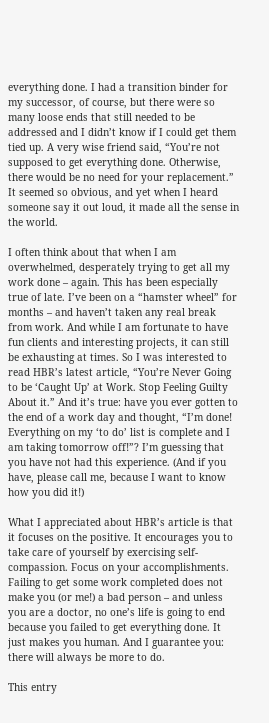everything done. I had a transition binder for my successor, of course, but there were so many loose ends that still needed to be addressed and I didn’t know if I could get them tied up. A very wise friend said, “You’re not supposed to get everything done. Otherwise, there would be no need for your replacement.” It seemed so obvious, and yet when I heard someone say it out loud, it made all the sense in the world.

I often think about that when I am overwhelmed, desperately trying to get all my work done – again. This has been especially true of late. I’ve been on a “hamster wheel” for months – and haven’t taken any real break from work. And while I am fortunate to have fun clients and interesting projects, it can still be exhausting at times. So I was interested to read HBR’s latest article, “You’re Never Going to be ‘Caught Up’ at Work. Stop Feeling Guilty About it.” And it’s true: have you ever gotten to the end of a work day and thought, “I’m done! Everything on my ‘to do’ list is complete and I am taking tomorrow off!”? I’m guessing that you have not had this experience. (And if you have, please call me, because I want to know how you did it!)

What I appreciated about HBR’s article is that it focuses on the positive. It encourages you to take care of yourself by exercising self-compassion. Focus on your accomplishments. Failing to get some work completed does not make you (or me!) a bad person – and unless you are a doctor, no one’s life is going to end because you failed to get everything done. It just makes you human. And I guarantee you: there will always be more to do.

This entry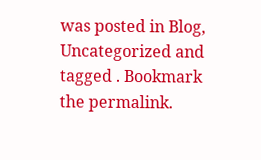was posted in Blog, Uncategorized and tagged . Bookmark the permalink.